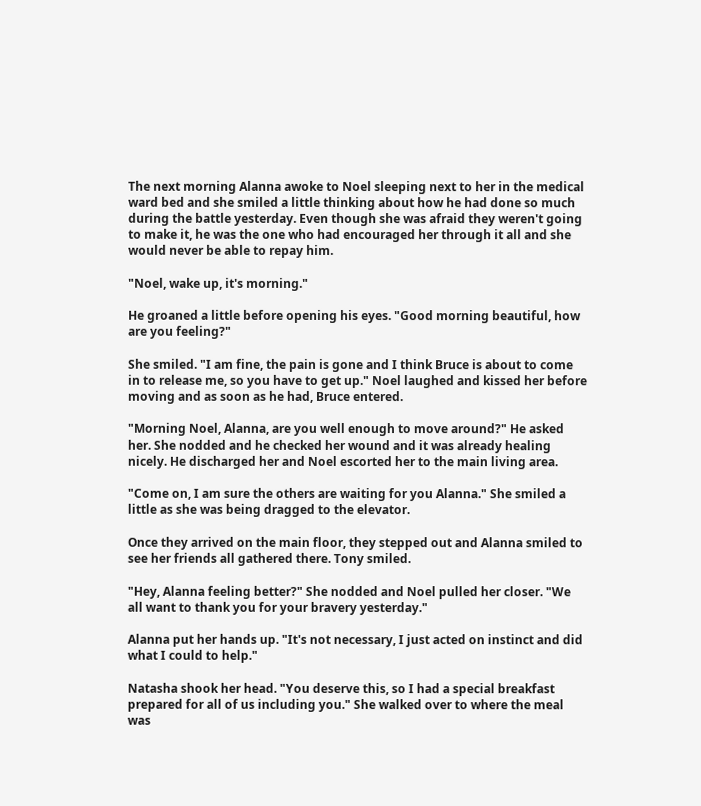The next morning Alanna awoke to Noel sleeping next to her in the medical ward bed and she smiled a little thinking about how he had done so much during the battle yesterday. Even though she was afraid they weren't going to make it, he was the one who had encouraged her through it all and she would never be able to repay him.

"Noel, wake up, it's morning."

He groaned a little before opening his eyes. "Good morning beautiful, how are you feeling?"

She smiled. "I am fine, the pain is gone and I think Bruce is about to come in to release me, so you have to get up." Noel laughed and kissed her before moving and as soon as he had, Bruce entered.

"Morning Noel, Alanna, are you well enough to move around?" He asked her. She nodded and he checked her wound and it was already healing nicely. He discharged her and Noel escorted her to the main living area.

"Come on, I am sure the others are waiting for you Alanna." She smiled a little as she was being dragged to the elevator.

Once they arrived on the main floor, they stepped out and Alanna smiled to see her friends all gathered there. Tony smiled.

"Hey, Alanna feeling better?" She nodded and Noel pulled her closer. "We all want to thank you for your bravery yesterday."

Alanna put her hands up. "It's not necessary, I just acted on instinct and did what I could to help."

Natasha shook her head. "You deserve this, so I had a special breakfast prepared for all of us including you." She walked over to where the meal was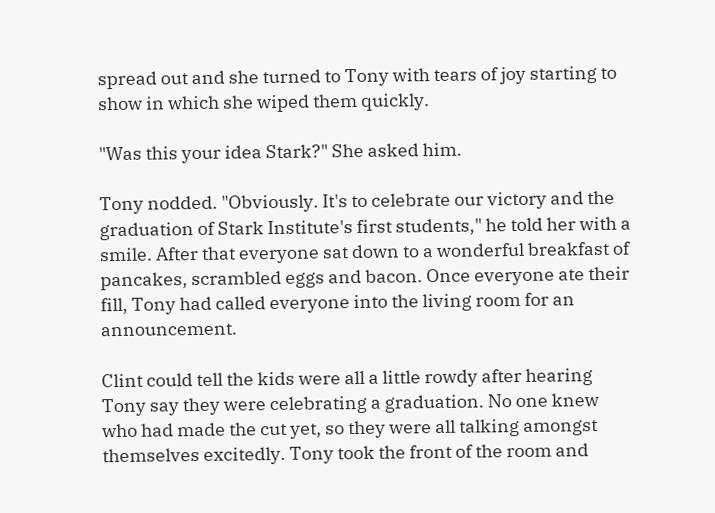spread out and she turned to Tony with tears of joy starting to show in which she wiped them quickly.

"Was this your idea Stark?" She asked him.

Tony nodded. "Obviously. It's to celebrate our victory and the graduation of Stark Institute's first students," he told her with a smile. After that everyone sat down to a wonderful breakfast of pancakes, scrambled eggs and bacon. Once everyone ate their fill, Tony had called everyone into the living room for an announcement.

Clint could tell the kids were all a little rowdy after hearing Tony say they were celebrating a graduation. No one knew who had made the cut yet, so they were all talking amongst themselves excitedly. Tony took the front of the room and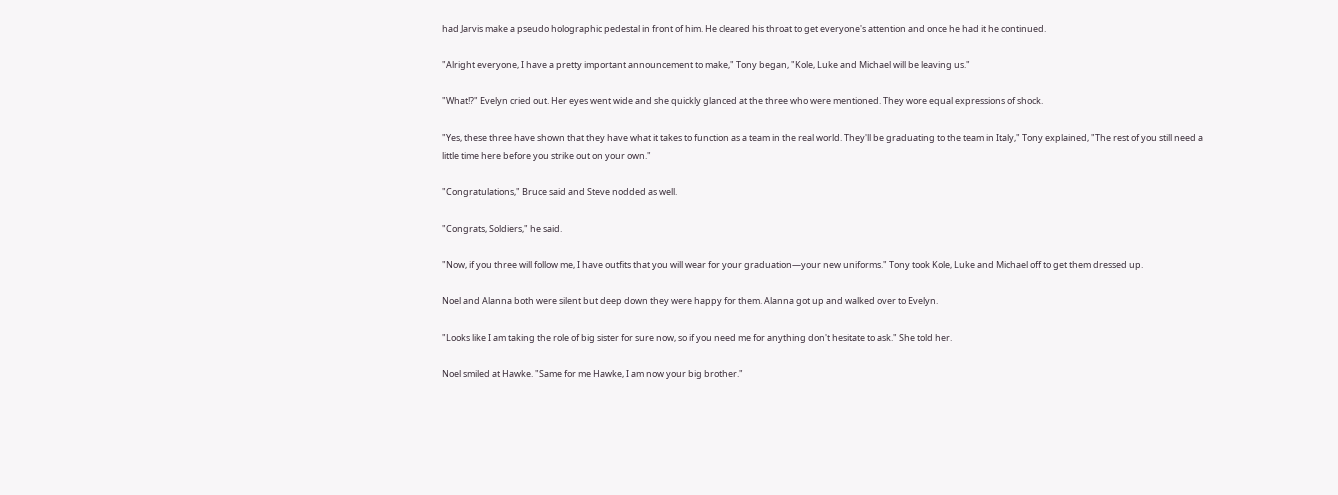had Jarvis make a pseudo holographic pedestal in front of him. He cleared his throat to get everyone's attention and once he had it he continued.

"Alright everyone, I have a pretty important announcement to make," Tony began, "Kole, Luke and Michael will be leaving us."

"What!?" Evelyn cried out. Her eyes went wide and she quickly glanced at the three who were mentioned. They wore equal expressions of shock.

"Yes, these three have shown that they have what it takes to function as a team in the real world. They'll be graduating to the team in Italy," Tony explained, "The rest of you still need a little time here before you strike out on your own."

"Congratulations," Bruce said and Steve nodded as well.

"Congrats, Soldiers," he said.

"Now, if you three will follow me, I have outfits that you will wear for your graduation—your new uniforms." Tony took Kole, Luke and Michael off to get them dressed up.

Noel and Alanna both were silent but deep down they were happy for them. Alanna got up and walked over to Evelyn.

"Looks like I am taking the role of big sister for sure now, so if you need me for anything don't hesitate to ask." She told her.

Noel smiled at Hawke. "Same for me Hawke, I am now your big brother."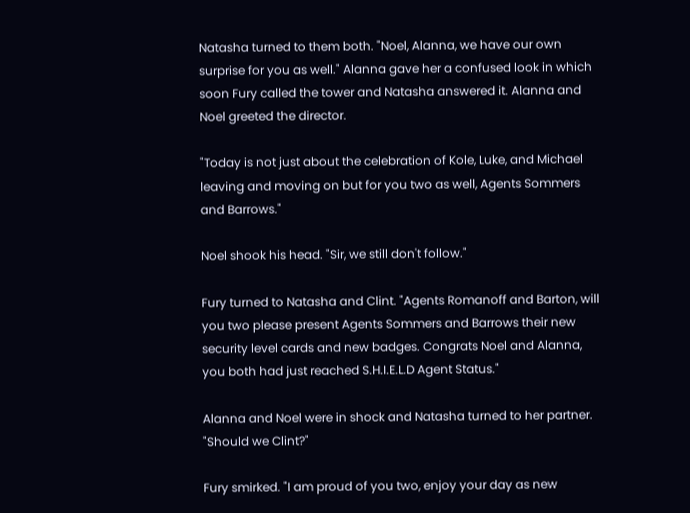Natasha turned to them both. "Noel, Alanna, we have our own surprise for you as well." Alanna gave her a confused look in which soon Fury called the tower and Natasha answered it. Alanna and Noel greeted the director.

"Today is not just about the celebration of Kole, Luke, and Michael leaving and moving on but for you two as well, Agents Sommers and Barrows."

Noel shook his head. "Sir, we still don't follow."

Fury turned to Natasha and Clint. "Agents Romanoff and Barton, will you two please present Agents Sommers and Barrows their new security level cards and new badges. Congrats Noel and Alanna, you both had just reached S.H.I.E.L.D Agent Status."

Alanna and Noel were in shock and Natasha turned to her partner. "Should we Clint?"

Fury smirked. "I am proud of you two, enjoy your day as new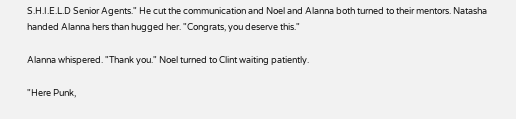S.H.I.E.L.D Senior Agents." He cut the communication and Noel and Alanna both turned to their mentors. Natasha handed Alanna hers than hugged her. "Congrats, you deserve this."

Alanna whispered. "Thank you." Noel turned to Clint waiting patiently.

"Here Punk,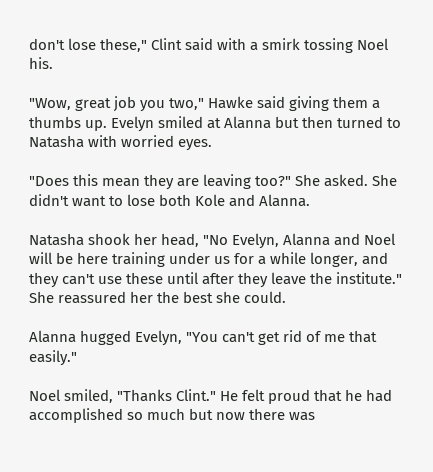don't lose these," Clint said with a smirk tossing Noel his.

"Wow, great job you two," Hawke said giving them a thumbs up. Evelyn smiled at Alanna but then turned to Natasha with worried eyes.

"Does this mean they are leaving too?" She asked. She didn't want to lose both Kole and Alanna.

Natasha shook her head, "No Evelyn, Alanna and Noel will be here training under us for a while longer, and they can't use these until after they leave the institute." She reassured her the best she could.

Alanna hugged Evelyn, "You can't get rid of me that easily."

Noel smiled, "Thanks Clint." He felt proud that he had accomplished so much but now there was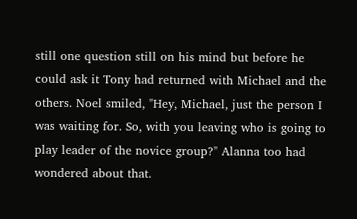still one question still on his mind but before he could ask it Tony had returned with Michael and the others. Noel smiled, "Hey, Michael, just the person I was waiting for. So, with you leaving who is going to play leader of the novice group?" Alanna too had wondered about that.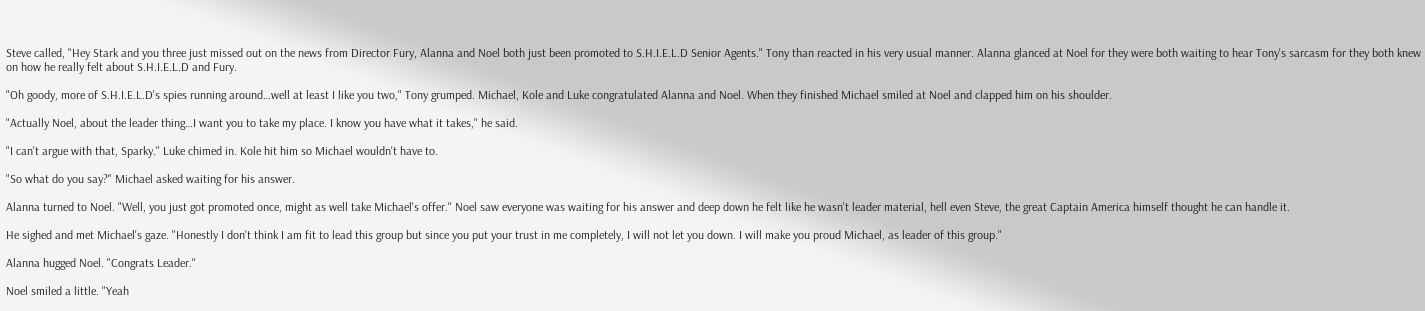Steve called, "Hey Stark and you three just missed out on the news from Director Fury, Alanna and Noel both just been promoted to S.H.I.E.L.D Senior Agents." Tony than reacted in his very usual manner. Alanna glanced at Noel for they were both waiting to hear Tony's sarcasm for they both knew on how he really felt about S.H.I.E.L.D and Fury.

"Oh goody, more of S.H.I.E.L.D's spies running around…well at least I like you two," Tony grumped. Michael, Kole and Luke congratulated Alanna and Noel. When they finished Michael smiled at Noel and clapped him on his shoulder.

"Actually Noel, about the leader thing…I want you to take my place. I know you have what it takes," he said.

"I can't argue with that, Sparky." Luke chimed in. Kole hit him so Michael wouldn't have to.

"So what do you say?" Michael asked waiting for his answer.

Alanna turned to Noel. "Well, you just got promoted once, might as well take Michael's offer." Noel saw everyone was waiting for his answer and deep down he felt like he wasn't leader material, hell even Steve, the great Captain America himself thought he can handle it.

He sighed and met Michael's gaze. "Honestly I don't think I am fit to lead this group but since you put your trust in me completely, I will not let you down. I will make you proud Michael, as leader of this group."

Alanna hugged Noel. "Congrats Leader."

Noel smiled a little. "Yeah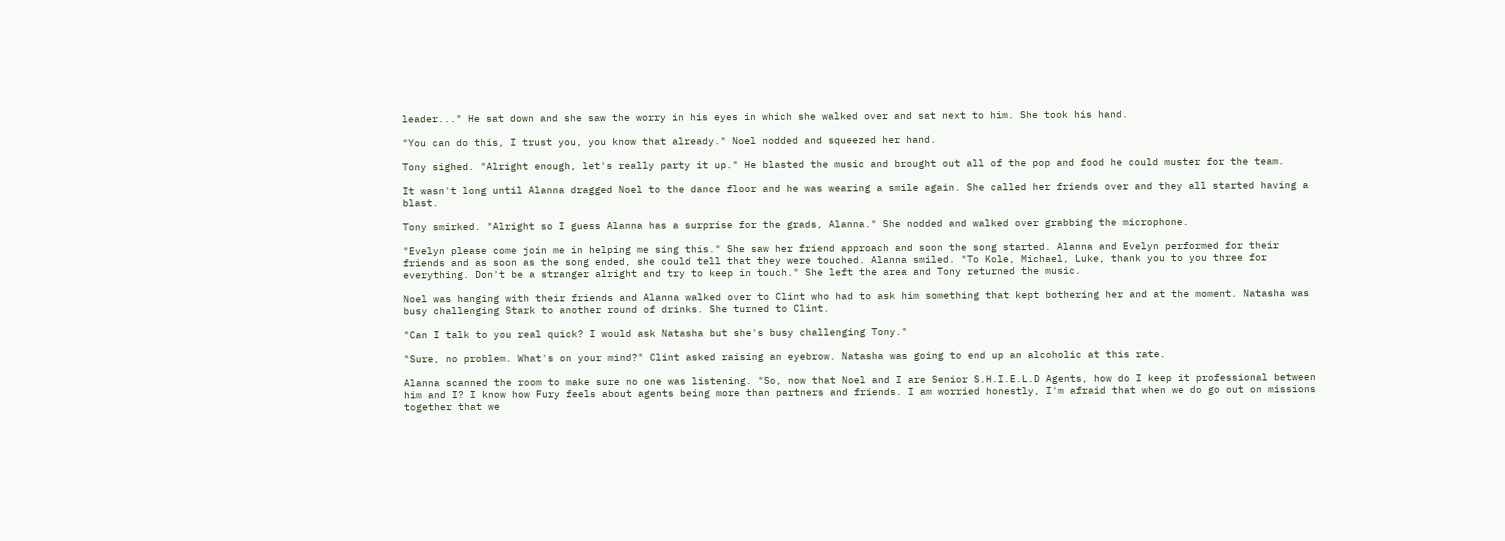leader..." He sat down and she saw the worry in his eyes in which she walked over and sat next to him. She took his hand.

"You can do this, I trust you, you know that already." Noel nodded and squeezed her hand.

Tony sighed. "Alright enough, let's really party it up." He blasted the music and brought out all of the pop and food he could muster for the team.

It wasn't long until Alanna dragged Noel to the dance floor and he was wearing a smile again. She called her friends over and they all started having a blast.

Tony smirked. "Alright so I guess Alanna has a surprise for the grads, Alanna." She nodded and walked over grabbing the microphone.

"Evelyn please come join me in helping me sing this." She saw her friend approach and soon the song started. Alanna and Evelyn performed for their friends and as soon as the song ended, she could tell that they were touched. Alanna smiled. "To Kole, Michael, Luke, thank you to you three for everything. Don't be a stranger alright and try to keep in touch." She left the area and Tony returned the music.

Noel was hanging with their friends and Alanna walked over to Clint who had to ask him something that kept bothering her and at the moment. Natasha was busy challenging Stark to another round of drinks. She turned to Clint.

"Can I talk to you real quick? I would ask Natasha but she's busy challenging Tony."

"Sure, no problem. What's on your mind?" Clint asked raising an eyebrow. Natasha was going to end up an alcoholic at this rate.

Alanna scanned the room to make sure no one was listening. "So, now that Noel and I are Senior S.H.I.E.L.D Agents, how do I keep it professional between him and I? I know how Fury feels about agents being more than partners and friends. I am worried honestly, I'm afraid that when we do go out on missions together that we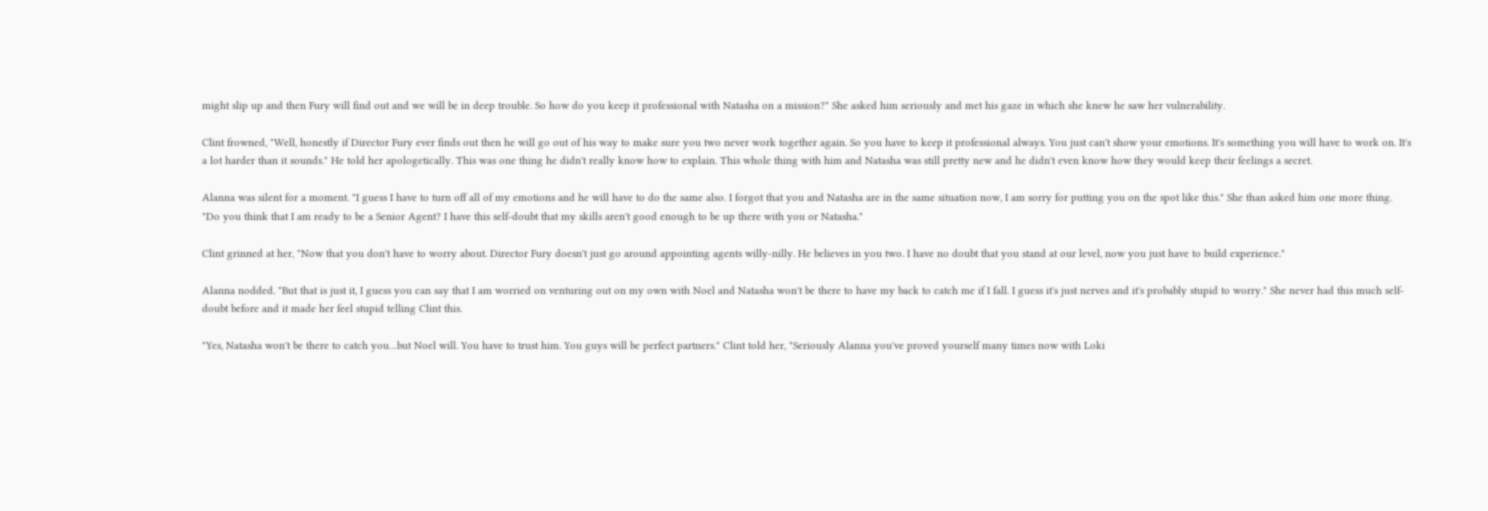might slip up and then Fury will find out and we will be in deep trouble. So how do you keep it professional with Natasha on a mission?" She asked him seriously and met his gaze in which she knew he saw her vulnerability.

Clint frowned, "Well, honestly if Director Fury ever finds out then he will go out of his way to make sure you two never work together again. So you have to keep it professional always. You just can't show your emotions. It's something you will have to work on. It's a lot harder than it sounds." He told her apologetically. This was one thing he didn't really know how to explain. This whole thing with him and Natasha was still pretty new and he didn't even know how they would keep their feelings a secret.

Alanna was silent for a moment. "I guess I have to turn off all of my emotions and he will have to do the same also. I forgot that you and Natasha are in the same situation now, I am sorry for putting you on the spot like this." She than asked him one more thing. "Do you think that I am ready to be a Senior Agent? I have this self-doubt that my skills aren't good enough to be up there with you or Natasha."

Clint grinned at her, "Now that you don't have to worry about. Director Fury doesn't just go around appointing agents willy-nilly. He believes in you two. I have no doubt that you stand at our level, now you just have to build experience."

Alanna nodded. "But that is just it, I guess you can say that I am worried on venturing out on my own with Noel and Natasha won't be there to have my back to catch me if I fall. I guess it's just nerves and it's probably stupid to worry." She never had this much self-doubt before and it made her feel stupid telling Clint this.

"Yes, Natasha won't be there to catch you…but Noel will. You have to trust him. You guys will be perfect partners." Clint told her, "Seriously Alanna you've proved yourself many times now with Loki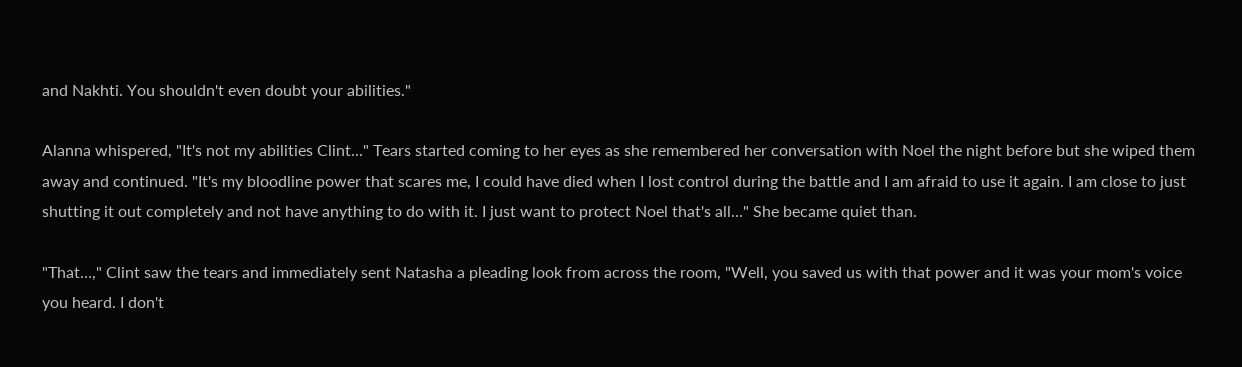and Nakhti. You shouldn't even doubt your abilities."

Alanna whispered, "It's not my abilities Clint..." Tears started coming to her eyes as she remembered her conversation with Noel the night before but she wiped them away and continued. "It's my bloodline power that scares me, I could have died when I lost control during the battle and I am afraid to use it again. I am close to just shutting it out completely and not have anything to do with it. I just want to protect Noel that's all..." She became quiet than.

"That…," Clint saw the tears and immediately sent Natasha a pleading look from across the room, "Well, you saved us with that power and it was your mom's voice you heard. I don't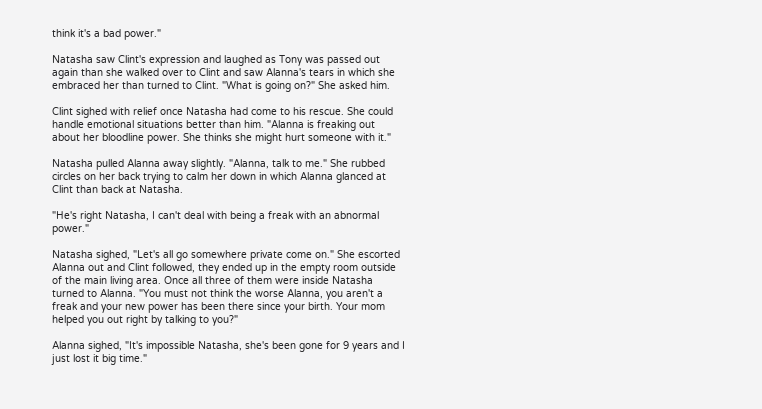think it's a bad power."

Natasha saw Clint's expression and laughed as Tony was passed out again than she walked over to Clint and saw Alanna's tears in which she embraced her than turned to Clint. "What is going on?" She asked him.

Clint sighed with relief once Natasha had come to his rescue. She could handle emotional situations better than him. "Alanna is freaking out about her bloodline power. She thinks she might hurt someone with it."

Natasha pulled Alanna away slightly. "Alanna, talk to me." She rubbed circles on her back trying to calm her down in which Alanna glanced at Clint than back at Natasha.

"He's right Natasha, I can't deal with being a freak with an abnormal power."

Natasha sighed, "Let's all go somewhere private come on." She escorted Alanna out and Clint followed, they ended up in the empty room outside of the main living area. Once all three of them were inside Natasha turned to Alanna. "You must not think the worse Alanna, you aren't a freak and your new power has been there since your birth. Your mom helped you out right by talking to you?"

Alanna sighed, "It's impossible Natasha, she's been gone for 9 years and I just lost it big time."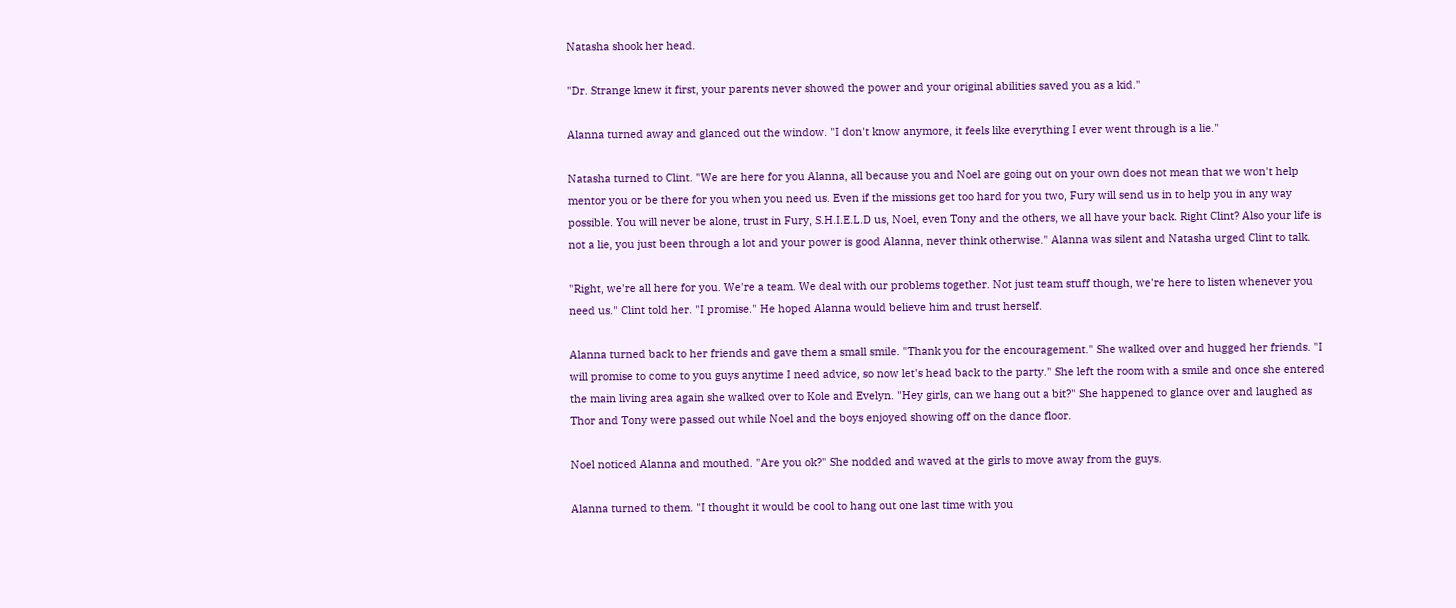Natasha shook her head.

"Dr. Strange knew it first, your parents never showed the power and your original abilities saved you as a kid."

Alanna turned away and glanced out the window. "I don't know anymore, it feels like everything I ever went through is a lie."

Natasha turned to Clint. "We are here for you Alanna, all because you and Noel are going out on your own does not mean that we won't help mentor you or be there for you when you need us. Even if the missions get too hard for you two, Fury will send us in to help you in any way possible. You will never be alone, trust in Fury, S.H.I.E.L.D us, Noel, even Tony and the others, we all have your back. Right Clint? Also your life is not a lie, you just been through a lot and your power is good Alanna, never think otherwise." Alanna was silent and Natasha urged Clint to talk.

"Right, we're all here for you. We're a team. We deal with our problems together. Not just team stuff though, we're here to listen whenever you need us." Clint told her. "I promise." He hoped Alanna would believe him and trust herself.

Alanna turned back to her friends and gave them a small smile. "Thank you for the encouragement." She walked over and hugged her friends. "I will promise to come to you guys anytime I need advice, so now let's head back to the party." She left the room with a smile and once she entered the main living area again she walked over to Kole and Evelyn. "Hey girls, can we hang out a bit?" She happened to glance over and laughed as Thor and Tony were passed out while Noel and the boys enjoyed showing off on the dance floor.

Noel noticed Alanna and mouthed. "Are you ok?" She nodded and waved at the girls to move away from the guys.

Alanna turned to them. "I thought it would be cool to hang out one last time with you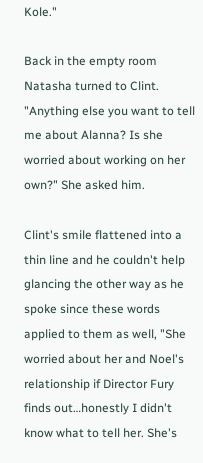Kole."

Back in the empty room Natasha turned to Clint. "Anything else you want to tell me about Alanna? Is she worried about working on her own?" She asked him.

Clint's smile flattened into a thin line and he couldn't help glancing the other way as he spoke since these words applied to them as well, "She worried about her and Noel's relationship if Director Fury finds out…honestly I didn't know what to tell her. She's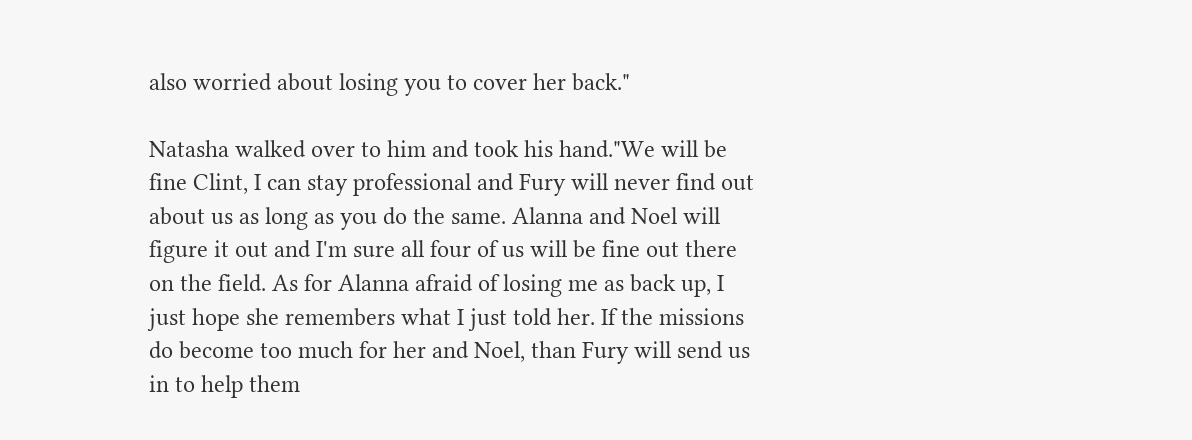also worried about losing you to cover her back."

Natasha walked over to him and took his hand."We will be fine Clint, I can stay professional and Fury will never find out about us as long as you do the same. Alanna and Noel will figure it out and I'm sure all four of us will be fine out there on the field. As for Alanna afraid of losing me as back up, I just hope she remembers what I just told her. If the missions do become too much for her and Noel, than Fury will send us in to help them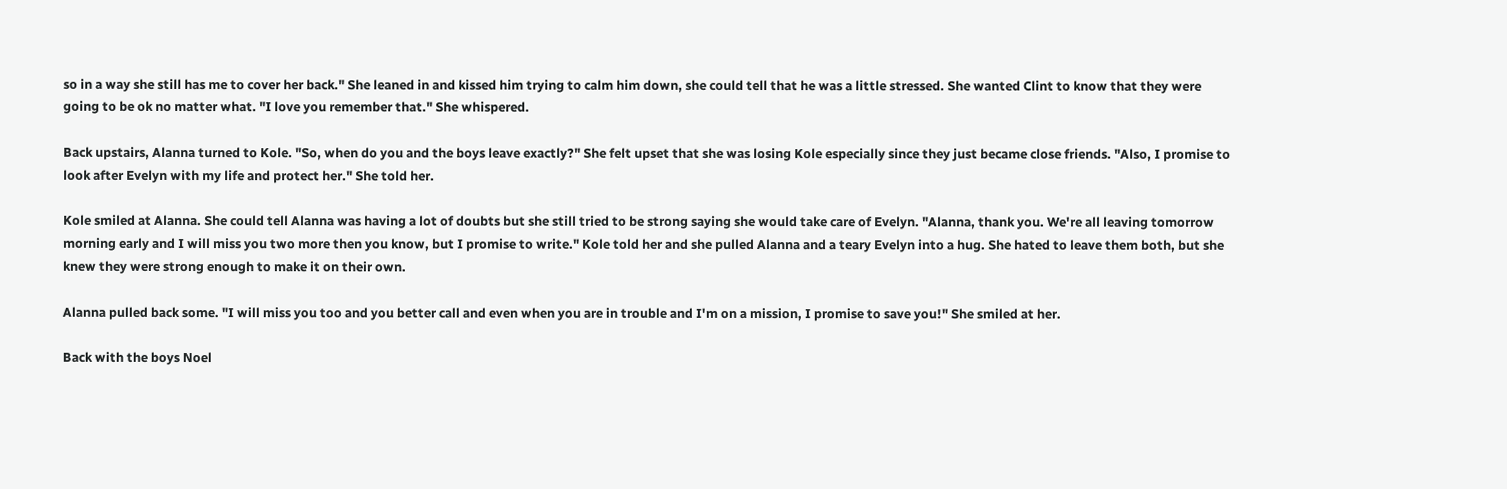so in a way she still has me to cover her back." She leaned in and kissed him trying to calm him down, she could tell that he was a little stressed. She wanted Clint to know that they were going to be ok no matter what. "I love you remember that." She whispered.

Back upstairs, Alanna turned to Kole. "So, when do you and the boys leave exactly?" She felt upset that she was losing Kole especially since they just became close friends. "Also, I promise to look after Evelyn with my life and protect her." She told her.

Kole smiled at Alanna. She could tell Alanna was having a lot of doubts but she still tried to be strong saying she would take care of Evelyn. "Alanna, thank you. We're all leaving tomorrow morning early and I will miss you two more then you know, but I promise to write." Kole told her and she pulled Alanna and a teary Evelyn into a hug. She hated to leave them both, but she knew they were strong enough to make it on their own.

Alanna pulled back some. "I will miss you too and you better call and even when you are in trouble and I'm on a mission, I promise to save you!" She smiled at her.

Back with the boys Noel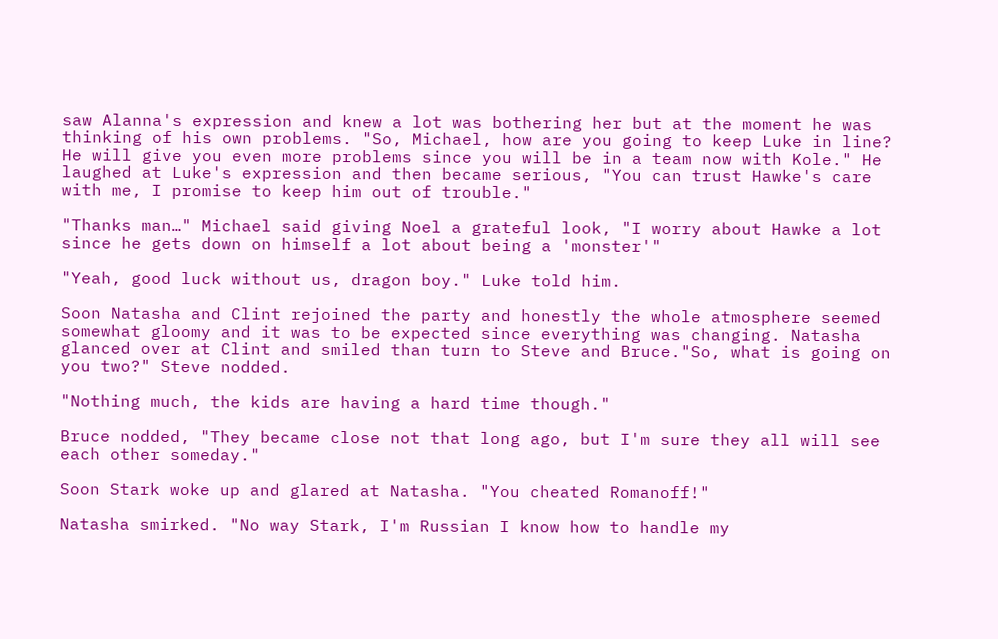saw Alanna's expression and knew a lot was bothering her but at the moment he was thinking of his own problems. "So, Michael, how are you going to keep Luke in line? He will give you even more problems since you will be in a team now with Kole." He laughed at Luke's expression and then became serious, "You can trust Hawke's care with me, I promise to keep him out of trouble."

"Thanks man…" Michael said giving Noel a grateful look, "I worry about Hawke a lot since he gets down on himself a lot about being a 'monster'"

"Yeah, good luck without us, dragon boy." Luke told him.

Soon Natasha and Clint rejoined the party and honestly the whole atmosphere seemed somewhat gloomy and it was to be expected since everything was changing. Natasha glanced over at Clint and smiled than turn to Steve and Bruce."So, what is going on you two?" Steve nodded.

"Nothing much, the kids are having a hard time though."

Bruce nodded, "They became close not that long ago, but I'm sure they all will see each other someday."

Soon Stark woke up and glared at Natasha. "You cheated Romanoff!"

Natasha smirked. "No way Stark, I'm Russian I know how to handle my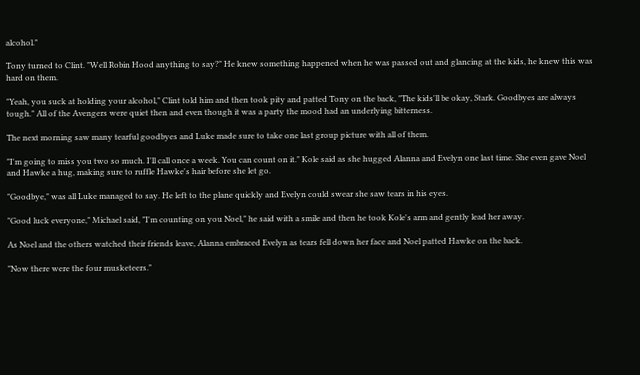alcohol."

Tony turned to Clint. "Well Robin Hood anything to say?" He knew something happened when he was passed out and glancing at the kids, he knew this was hard on them.

"Yeah, you suck at holding your alcohol," Clint told him and then took pity and patted Tony on the back, "The kids'll be okay, Stark. Goodbyes are always tough." All of the Avengers were quiet then and even though it was a party the mood had an underlying bitterness.

The next morning saw many tearful goodbyes and Luke made sure to take one last group picture with all of them.

"I'm going to miss you two so much. I'll call once a week. You can count on it." Kole said as she hugged Alanna and Evelyn one last time. She even gave Noel and Hawke a hug, making sure to ruffle Hawke's hair before she let go.

"Goodbye," was all Luke managed to say. He left to the plane quickly and Evelyn could swear she saw tears in his eyes.

"Good luck everyone," Michael said, "I'm counting on you Noel," he said with a smile and then he took Kole's arm and gently lead her away.

As Noel and the others watched their friends leave, Alanna embraced Evelyn as tears fell down her face and Noel patted Hawke on the back.

"Now there were the four musketeers."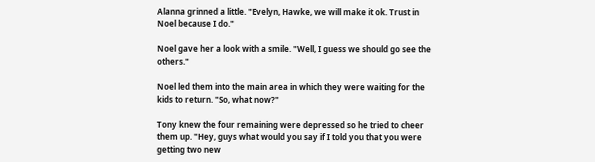Alanna grinned a little. "Evelyn, Hawke, we will make it ok. Trust in Noel because I do."

Noel gave her a look with a smile. "Well, I guess we should go see the others."

Noel led them into the main area in which they were waiting for the kids to return. "So, what now?"

Tony knew the four remaining were depressed so he tried to cheer them up. "Hey, guys what would you say if I told you that you were getting two new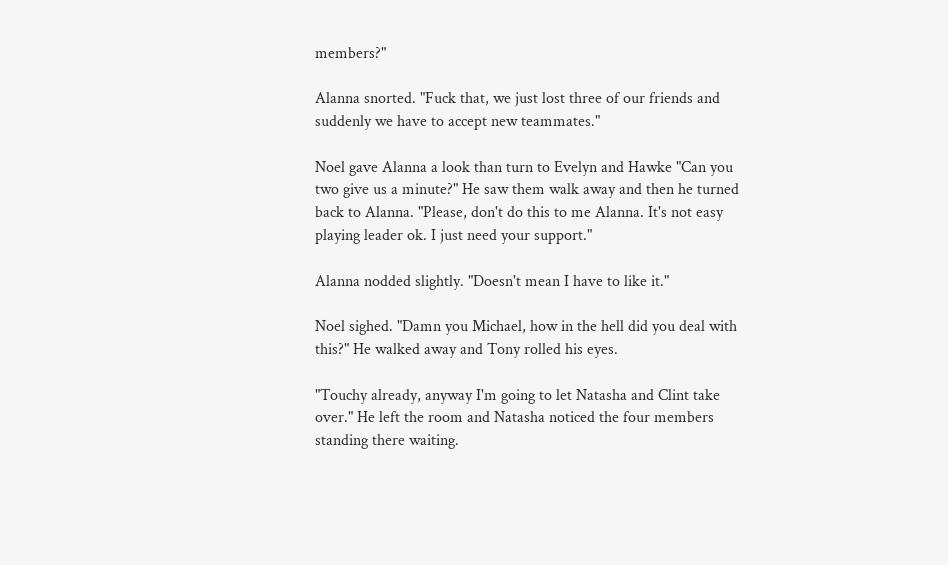members?"

Alanna snorted. "Fuck that, we just lost three of our friends and suddenly we have to accept new teammates."

Noel gave Alanna a look than turn to Evelyn and Hawke "Can you two give us a minute?" He saw them walk away and then he turned back to Alanna. "Please, don't do this to me Alanna. It's not easy playing leader ok. I just need your support."

Alanna nodded slightly. "Doesn't mean I have to like it."

Noel sighed. "Damn you Michael, how in the hell did you deal with this?" He walked away and Tony rolled his eyes.

"Touchy already, anyway I'm going to let Natasha and Clint take over." He left the room and Natasha noticed the four members standing there waiting.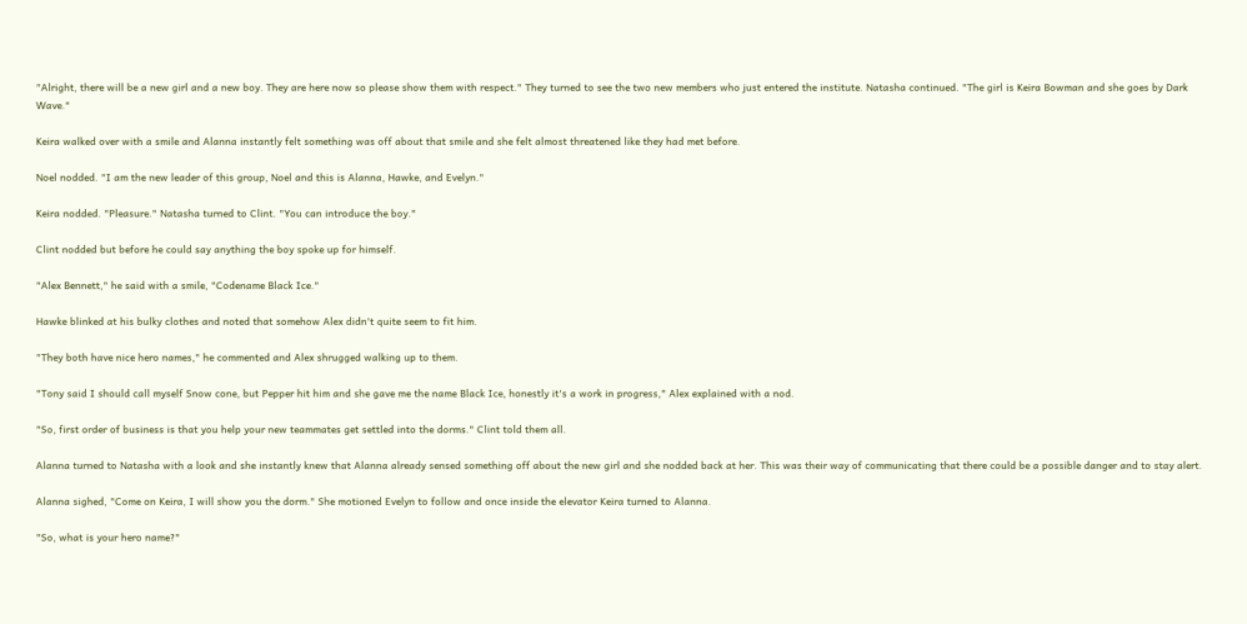"Alright, there will be a new girl and a new boy. They are here now so please show them with respect." They turned to see the two new members who just entered the institute. Natasha continued. "The girl is Keira Bowman and she goes by Dark Wave."

Keira walked over with a smile and Alanna instantly felt something was off about that smile and she felt almost threatened like they had met before.

Noel nodded. "I am the new leader of this group, Noel and this is Alanna, Hawke, and Evelyn."

Keira nodded. "Pleasure." Natasha turned to Clint. "You can introduce the boy."

Clint nodded but before he could say anything the boy spoke up for himself.

"Alex Bennett," he said with a smile, "Codename Black Ice."

Hawke blinked at his bulky clothes and noted that somehow Alex didn't quite seem to fit him.

"They both have nice hero names," he commented and Alex shrugged walking up to them.

"Tony said I should call myself Snow cone, but Pepper hit him and she gave me the name Black Ice, honestly it's a work in progress," Alex explained with a nod.

"So, first order of business is that you help your new teammates get settled into the dorms." Clint told them all.

Alanna turned to Natasha with a look and she instantly knew that Alanna already sensed something off about the new girl and she nodded back at her. This was their way of communicating that there could be a possible danger and to stay alert.

Alanna sighed, "Come on Keira, I will show you the dorm." She motioned Evelyn to follow and once inside the elevator Keira turned to Alanna.

"So, what is your hero name?"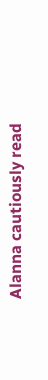Alanna cautiously read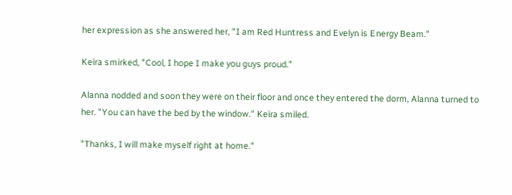her expression as she answered her, "I am Red Huntress and Evelyn is Energy Beam."

Keira smirked, "Cool, I hope I make you guys proud."

Alanna nodded and soon they were on their floor and once they entered the dorm, Alanna turned to her. "You can have the bed by the window." Keira smiled.

"Thanks, I will make myself right at home."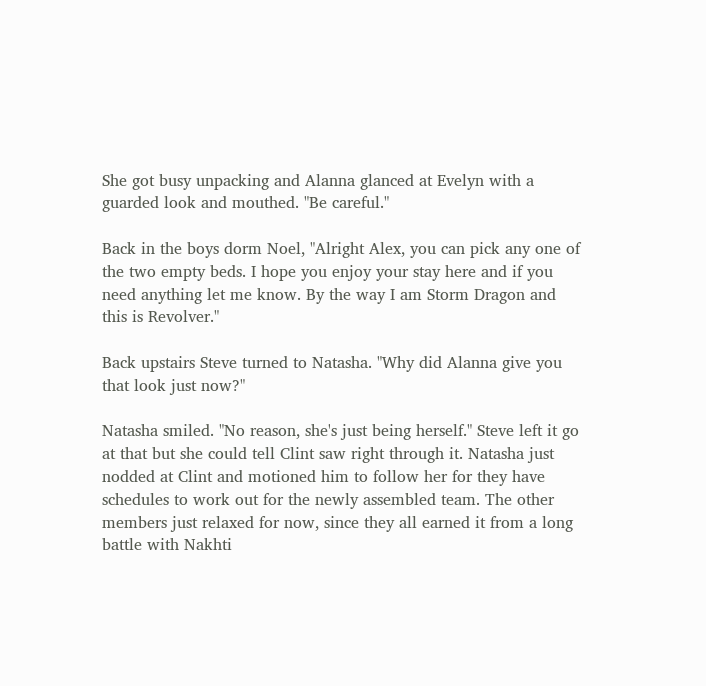She got busy unpacking and Alanna glanced at Evelyn with a guarded look and mouthed. "Be careful."

Back in the boys dorm Noel, "Alright Alex, you can pick any one of the two empty beds. I hope you enjoy your stay here and if you need anything let me know. By the way I am Storm Dragon and this is Revolver."

Back upstairs Steve turned to Natasha. "Why did Alanna give you that look just now?"

Natasha smiled. "No reason, she's just being herself." Steve left it go at that but she could tell Clint saw right through it. Natasha just nodded at Clint and motioned him to follow her for they have schedules to work out for the newly assembled team. The other members just relaxed for now, since they all earned it from a long battle with Nakhti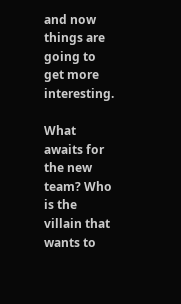and now things are going to get more interesting.

What awaits for the new team? Who is the villain that wants to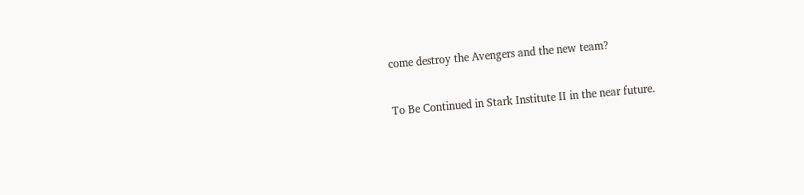come destroy the Avengers and the new team?

To Be Continued in Stark Institute II in the near future.